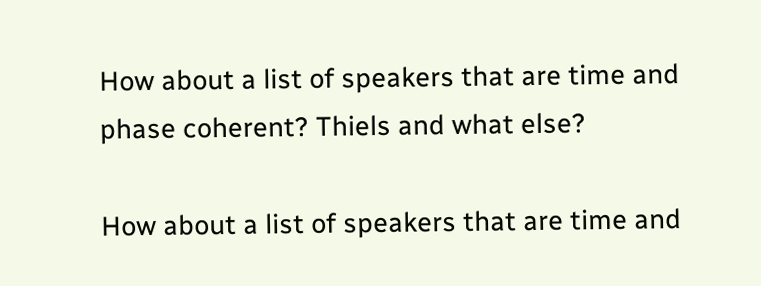How about a list of speakers that are time and phase coherent? Thiels and what else?

How about a list of speakers that are time and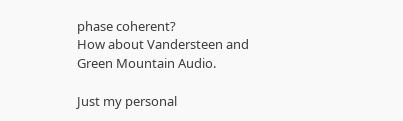phase coherent?
How about Vandersteen and Green Mountain Audio.

Just my personal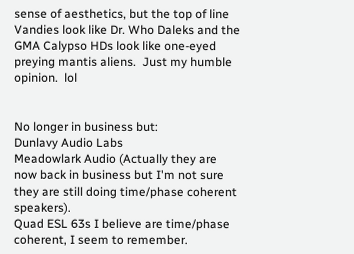sense of aesthetics, but the top of line Vandies look like Dr. Who Daleks and the GMA Calypso HDs look like one-eyed preying mantis aliens.  Just my humble opinion.  lol


No longer in business but:
Dunlavy Audio Labs
Meadowlark Audio (Actually they are now back in business but I'm not sure they are still doing time/phase coherent speakers).
Quad ESL 63s I believe are time/phase coherent, I seem to remember.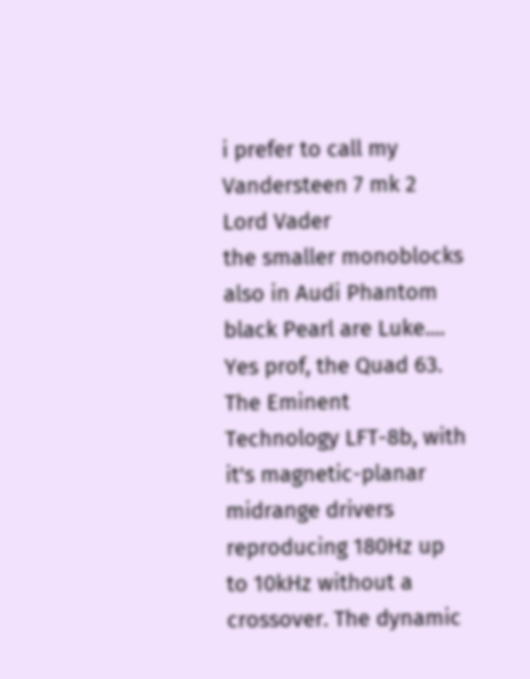i prefer to call my Vandersteen 7 mk 2 Lord Vader
the smaller monoblocks also in Audi Phantom black Pearl are Luke....
Yes prof, the Quad 63. The Eminent Technology LFT-8b, with it's magnetic-planar midrange drivers reproducing 180Hz up to 10kHz without a crossover. The dynamic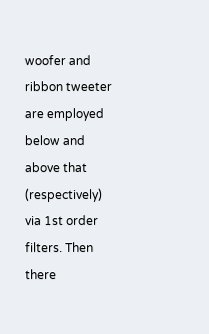woofer and ribbon tweeter are employed below and above that (respectively) via 1st order filters. Then there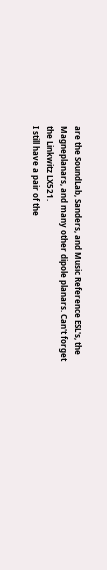are the SoundLab, Sanders, and Music Reference ESL's, the Magneplanars, and many other dipole planars. Can't forget the Linkwitz LX521.
I still have a pair of the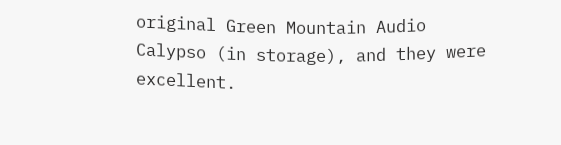original Green Mountain Audio Calypso (in storage), and they were excellent.